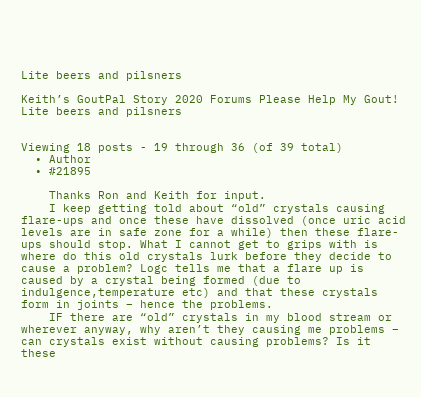Lite beers and pilsners

Keith’s GoutPal Story 2020 Forums Please Help My Gout! Lite beers and pilsners


Viewing 18 posts - 19 through 36 (of 39 total)
  • Author
  • #21895

    Thanks Ron and Keith for input.
    I keep getting told about “old” crystals causing flare-ups and once these have dissolved (once uric acid levels are in safe zone for a while) then these flare-ups should stop. What I cannot get to grips with is where do this old crystals lurk before they decide to cause a problem? Logc tells me that a flare up is caused by a crystal being formed (due to indulgence,temperature etc) and that these crystals form in joints – hence the problems.
    IF there are “old” crystals in my blood stream or wherever anyway, why aren’t they causing me problems – can crystals exist without causing problems? Is it these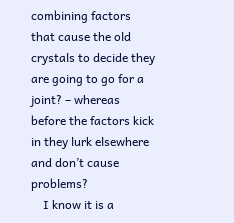combining factors that cause the old crystals to decide they are going to go for a joint? – whereas before the factors kick in they lurk elsewhere and don’t cause problems?
    I know it is a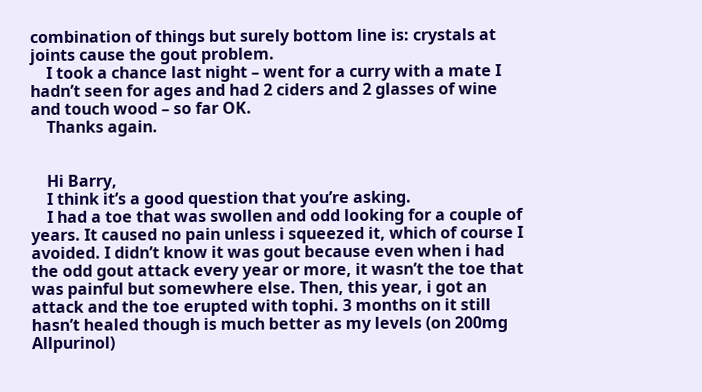combination of things but surely bottom line is: crystals at joints cause the gout problem.
    I took a chance last night – went for a curry with a mate I hadn’t seen for ages and had 2 ciders and 2 glasses of wine and touch wood – so far OK.
    Thanks again.


    Hi Barry,
    I think it’s a good question that you’re asking.
    I had a toe that was swollen and odd looking for a couple of years. It caused no pain unless i squeezed it, which of course I avoided. I didn’t know it was gout because even when i had the odd gout attack every year or more, it wasn’t the toe that was painful but somewhere else. Then, this year, i got an attack and the toe erupted with tophi. 3 months on it still hasn’t healed though is much better as my levels (on 200mg Allpurinol)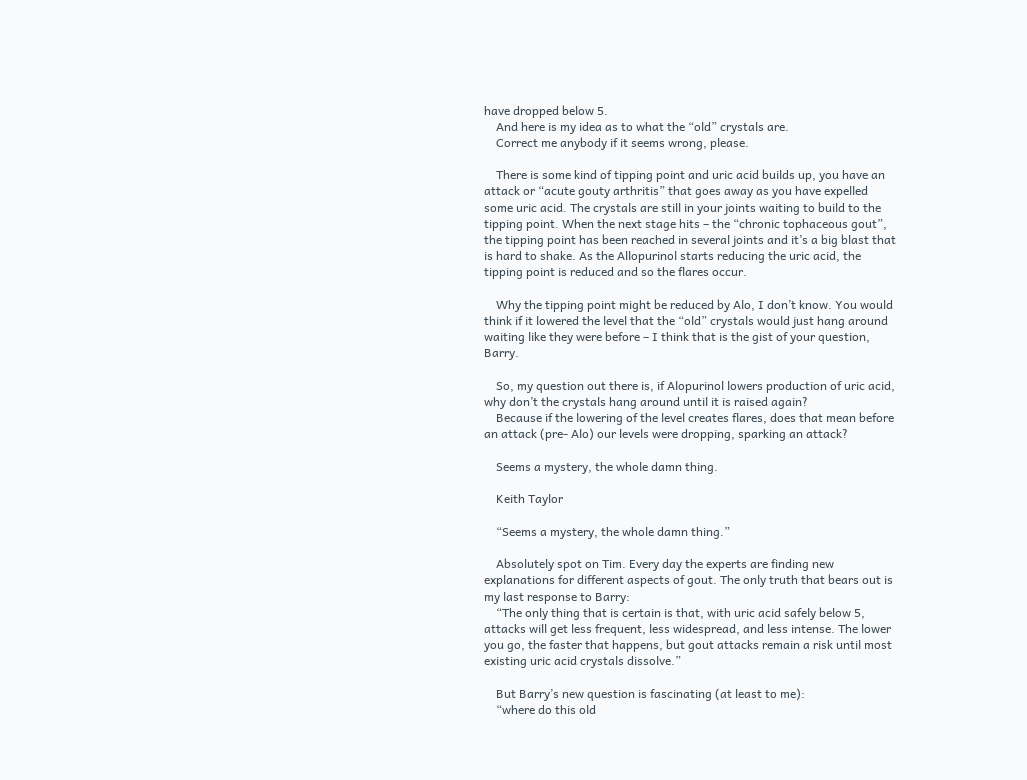have dropped below 5.
    And here is my idea as to what the “old” crystals are.
    Correct me anybody if it seems wrong, please.

    There is some kind of tipping point and uric acid builds up, you have an attack or “acute gouty arthritis” that goes away as you have expelled some uric acid. The crystals are still in your joints waiting to build to the tipping point. When the next stage hits – the “chronic tophaceous gout”, the tipping point has been reached in several joints and it’s a big blast that is hard to shake. As the Allopurinol starts reducing the uric acid, the tipping point is reduced and so the flares occur.

    Why the tipping point might be reduced by Alo, I don’t know. You would think if it lowered the level that the “old” crystals would just hang around waiting like they were before – I think that is the gist of your question, Barry.

    So, my question out there is, if Alopurinol lowers production of uric acid, why don’t the crystals hang around until it is raised again?
    Because if the lowering of the level creates flares, does that mean before an attack (pre- Alo) our levels were dropping, sparking an attack?

    Seems a mystery, the whole damn thing.

    Keith Taylor

    “Seems a mystery, the whole damn thing.”

    Absolutely spot on Tim. Every day the experts are finding new explanations for different aspects of gout. The only truth that bears out is my last response to Barry:
    “The only thing that is certain is that, with uric acid safely below 5, attacks will get less frequent, less widespread, and less intense. The lower you go, the faster that happens, but gout attacks remain a risk until most existing uric acid crystals dissolve.”

    But Barry’s new question is fascinating (at least to me):
    “where do this old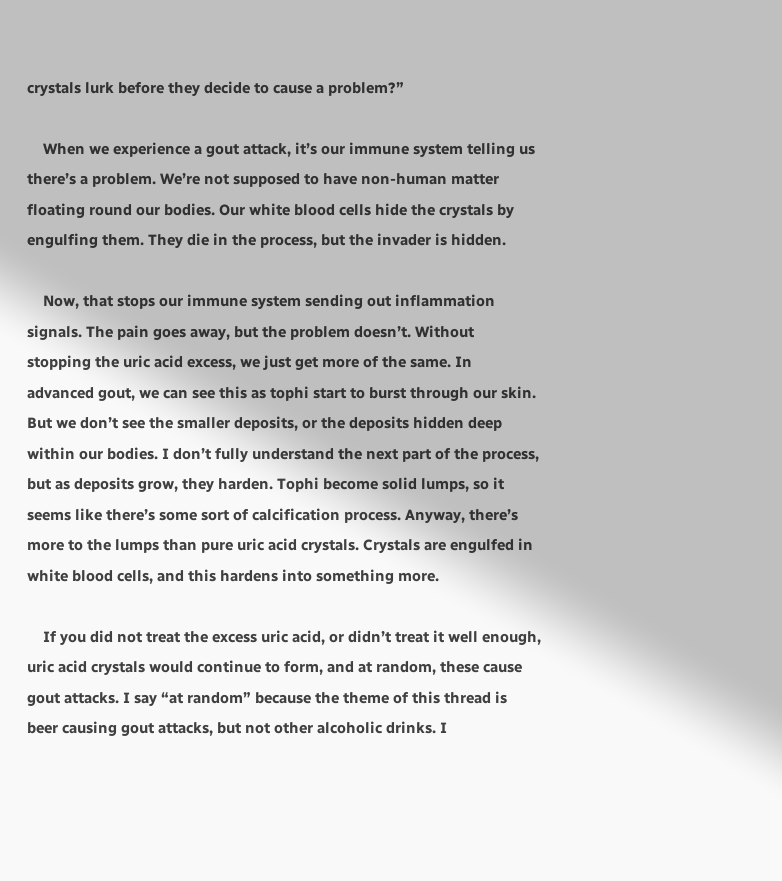crystals lurk before they decide to cause a problem?”

    When we experience a gout attack, it’s our immune system telling us there’s a problem. We’re not supposed to have non-human matter floating round our bodies. Our white blood cells hide the crystals by engulfing them. They die in the process, but the invader is hidden.

    Now, that stops our immune system sending out inflammation signals. The pain goes away, but the problem doesn’t. Without stopping the uric acid excess, we just get more of the same. In advanced gout, we can see this as tophi start to burst through our skin. But we don’t see the smaller deposits, or the deposits hidden deep within our bodies. I don’t fully understand the next part of the process, but as deposits grow, they harden. Tophi become solid lumps, so it seems like there’s some sort of calcification process. Anyway, there’s more to the lumps than pure uric acid crystals. Crystals are engulfed in white blood cells, and this hardens into something more.

    If you did not treat the excess uric acid, or didn’t treat it well enough, uric acid crystals would continue to form, and at random, these cause gout attacks. I say “at random” because the theme of this thread is beer causing gout attacks, but not other alcoholic drinks. I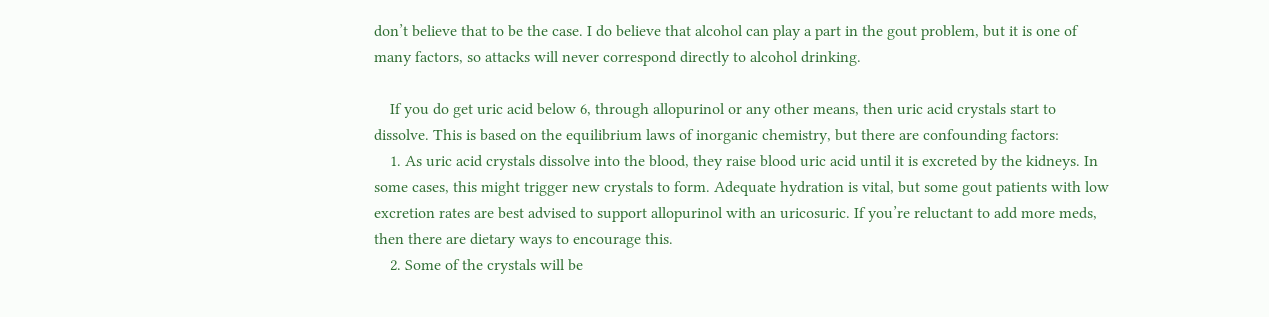don’t believe that to be the case. I do believe that alcohol can play a part in the gout problem, but it is one of many factors, so attacks will never correspond directly to alcohol drinking.

    If you do get uric acid below 6, through allopurinol or any other means, then uric acid crystals start to dissolve. This is based on the equilibrium laws of inorganic chemistry, but there are confounding factors:
    1. As uric acid crystals dissolve into the blood, they raise blood uric acid until it is excreted by the kidneys. In some cases, this might trigger new crystals to form. Adequate hydration is vital, but some gout patients with low excretion rates are best advised to support allopurinol with an uricosuric. If you’re reluctant to add more meds, then there are dietary ways to encourage this.
    2. Some of the crystals will be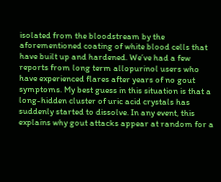isolated from the bloodstream by the aforementioned coating of white blood cells that have built up and hardened. We’ve had a few reports from long term allopurinol users who have experienced flares after years of no gout symptoms. My best guess in this situation is that a long-hidden cluster of uric acid crystals has suddenly started to dissolve. In any event, this explains why gout attacks appear at random for a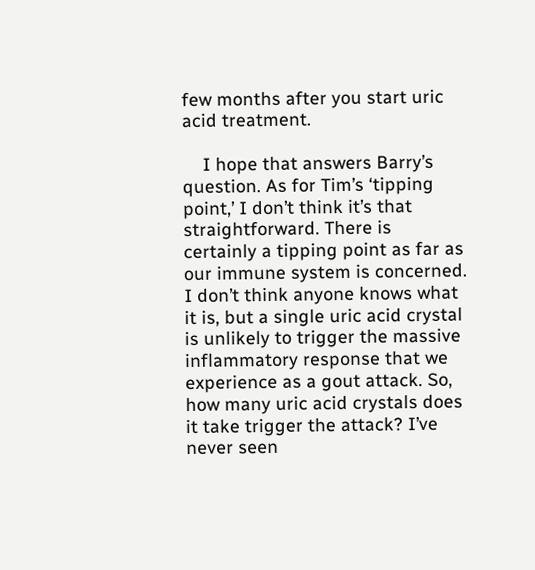few months after you start uric acid treatment.

    I hope that answers Barry’s question. As for Tim’s ‘tipping point,’ I don’t think it’s that straightforward. There is certainly a tipping point as far as our immune system is concerned. I don’t think anyone knows what it is, but a single uric acid crystal is unlikely to trigger the massive inflammatory response that we experience as a gout attack. So, how many uric acid crystals does it take trigger the attack? I’ve never seen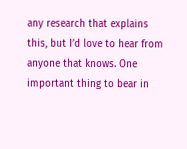any research that explains this, but I’d love to hear from anyone that knows. One important thing to bear in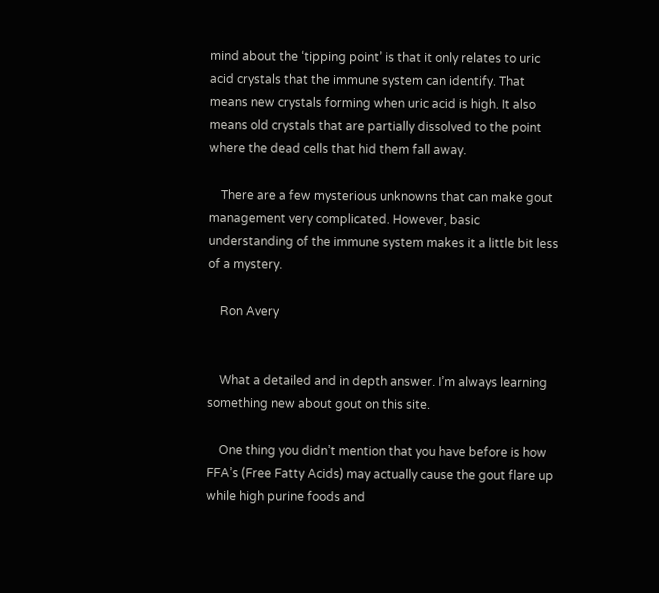mind about the ‘tipping point’ is that it only relates to uric acid crystals that the immune system can identify. That means new crystals forming when uric acid is high. It also means old crystals that are partially dissolved to the point where the dead cells that hid them fall away.

    There are a few mysterious unknowns that can make gout management very complicated. However, basic understanding of the immune system makes it a little bit less of a mystery.

    Ron Avery


    What a detailed and in depth answer. I’m always learning something new about gout on this site.

    One thing you didn’t mention that you have before is how FFA’s (Free Fatty Acids) may actually cause the gout flare up while high purine foods and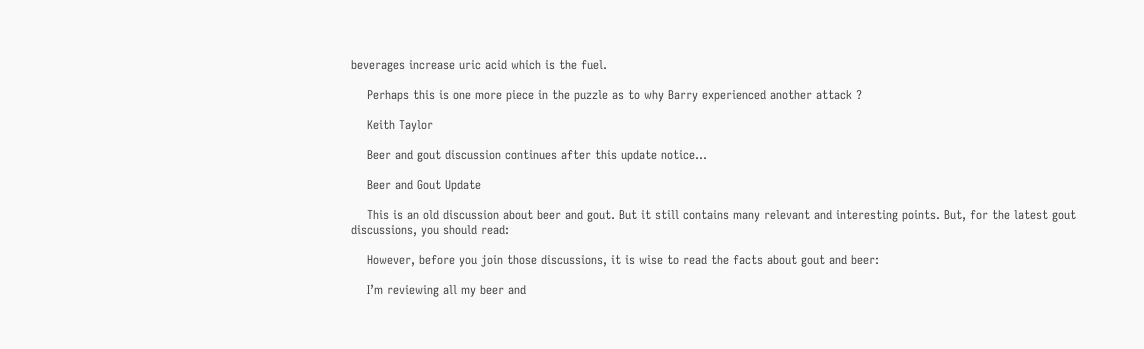beverages increase uric acid which is the fuel.

    Perhaps this is one more piece in the puzzle as to why Barry experienced another attack ?

    Keith Taylor

    Beer and gout discussion continues after this update notice…

    Beer and Gout Update

    This is an old discussion about beer and gout. But it still contains many relevant and interesting points. But, for the latest gout discussions, you should read:

    However, before you join those discussions, it is wise to read the facts about gout and beer:

    I’m reviewing all my beer and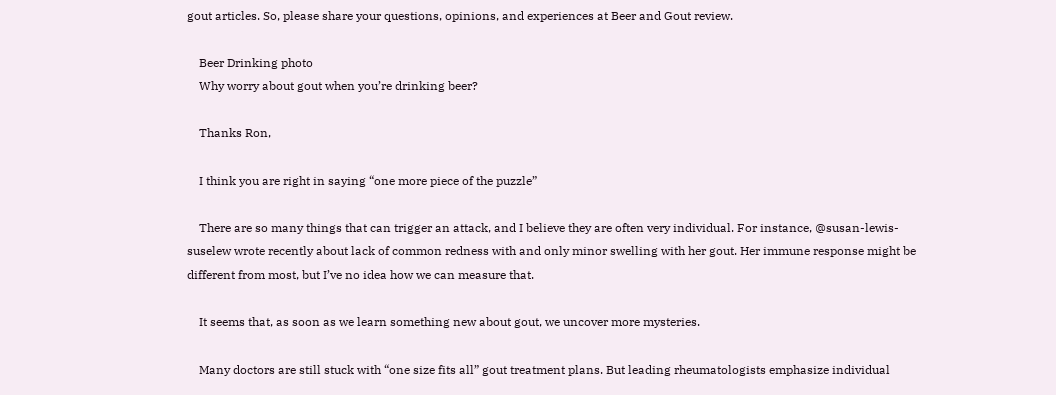gout articles. So, please share your questions, opinions, and experiences at Beer and Gout review.

    Beer Drinking photo
    Why worry about gout when you’re drinking beer?

    Thanks Ron,

    I think you are right in saying “one more piece of the puzzle”

    There are so many things that can trigger an attack, and I believe they are often very individual. For instance, @susan-lewis-suselew wrote recently about lack of common redness with and only minor swelling with her gout. Her immune response might be different from most, but I’ve no idea how we can measure that.

    It seems that, as soon as we learn something new about gout, we uncover more mysteries.

    Many doctors are still stuck with “one size fits all” gout treatment plans. But leading rheumatologists emphasize individual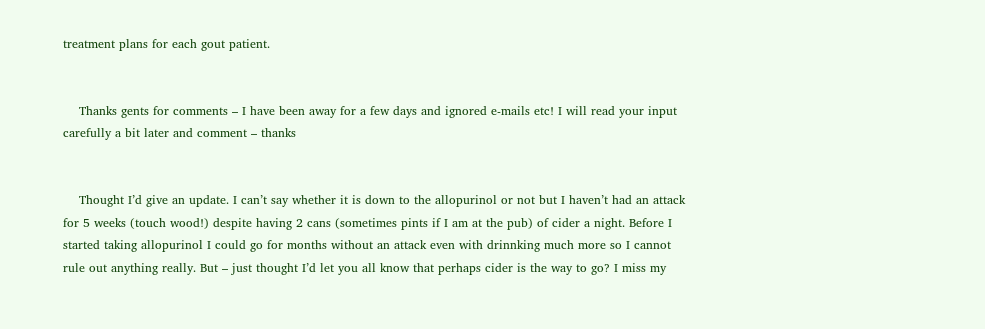treatment plans for each gout patient.


    Thanks gents for comments – I have been away for a few days and ignored e-mails etc! I will read your input carefully a bit later and comment – thanks


    Thought I’d give an update. I can’t say whether it is down to the allopurinol or not but I haven’t had an attack for 5 weeks (touch wood!) despite having 2 cans (sometimes pints if I am at the pub) of cider a night. Before I started taking allopurinol I could go for months without an attack even with drinnking much more so I cannot rule out anything really. But – just thought I’d let you all know that perhaps cider is the way to go? I miss my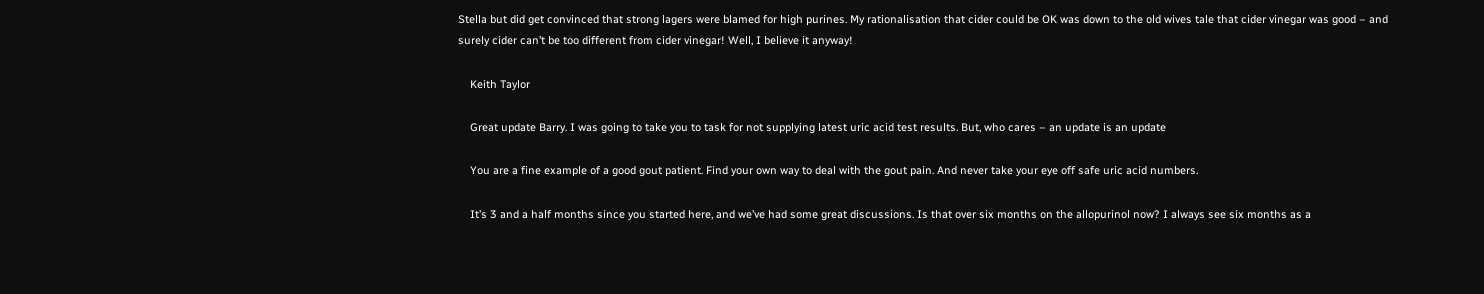Stella but did get convinced that strong lagers were blamed for high purines. My rationalisation that cider could be OK was down to the old wives tale that cider vinegar was good – and surely cider can’t be too different from cider vinegar! Well, I believe it anyway!

    Keith Taylor

    Great update Barry. I was going to take you to task for not supplying latest uric acid test results. But, who cares – an update is an update

    You are a fine example of a good gout patient. Find your own way to deal with the gout pain. And never take your eye off safe uric acid numbers.

    It’s 3 and a half months since you started here, and we’ve had some great discussions. Is that over six months on the allopurinol now? I always see six months as a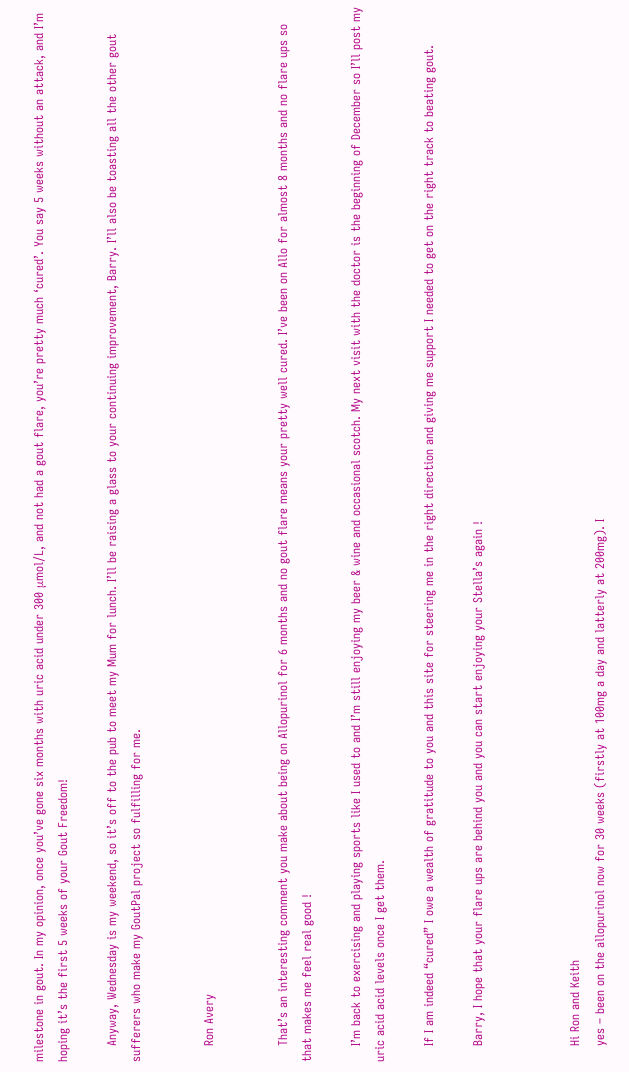milestone in gout. In my opinion, once you’ve gone six months with uric acid under 300 μmol/L, and not had a gout flare, you’re pretty much ‘cured’. You say 5 weeks without an attack, and I’m hoping it’s the first 5 weeks of your Gout Freedom!

    Anyway, Wednesday is my weekend, so it’s off to the pub to meet my Mum for lunch. I’ll be raising a glass to your continuing improvement, Barry. I’ll also be toasting all the other gout sufferers who make my GoutPal project so fulfilling for me.


    Ron Avery


    That’s an interesting comment you make about being on Allopurinol for 6 months and no gout flare means your pretty well cured. I’ve been on Allo for almost 8 months and no flare ups so that makes me feel real good !

    I’m back to exercising and playing sports like I used to and I’m still enjoying my beer & wine and occasional scotch. My next visit with the doctor is the beginning of December so I’ll post my uric acid acid levels once I get them.

    If I am indeed “cured” I owe a wealth of gratitude to you and this site for steering me in the right direction and giving me support I needed to get on the right track to beating gout.

    Barry, I hope that your flare ups are behind you and you can start enjoying your Stella’s again !



    Hi Ron and Keith
    yes – been on the allopurinol now for 30 weeks (firstly at 100mg a day and latterly at 200mg). I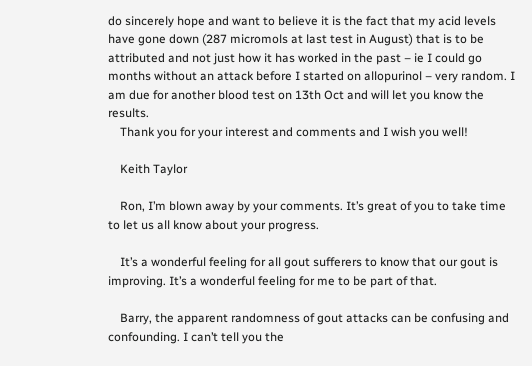do sincerely hope and want to believe it is the fact that my acid levels have gone down (287 micromols at last test in August) that is to be attributed and not just how it has worked in the past – ie I could go months without an attack before I started on allopurinol – very random. I am due for another blood test on 13th Oct and will let you know the results.
    Thank you for your interest and comments and I wish you well!

    Keith Taylor

    Ron, I’m blown away by your comments. It’s great of you to take time to let us all know about your progress.

    It’s a wonderful feeling for all gout sufferers to know that our gout is improving. It’s a wonderful feeling for me to be part of that.

    Barry, the apparent randomness of gout attacks can be confusing and confounding. I can’t tell you the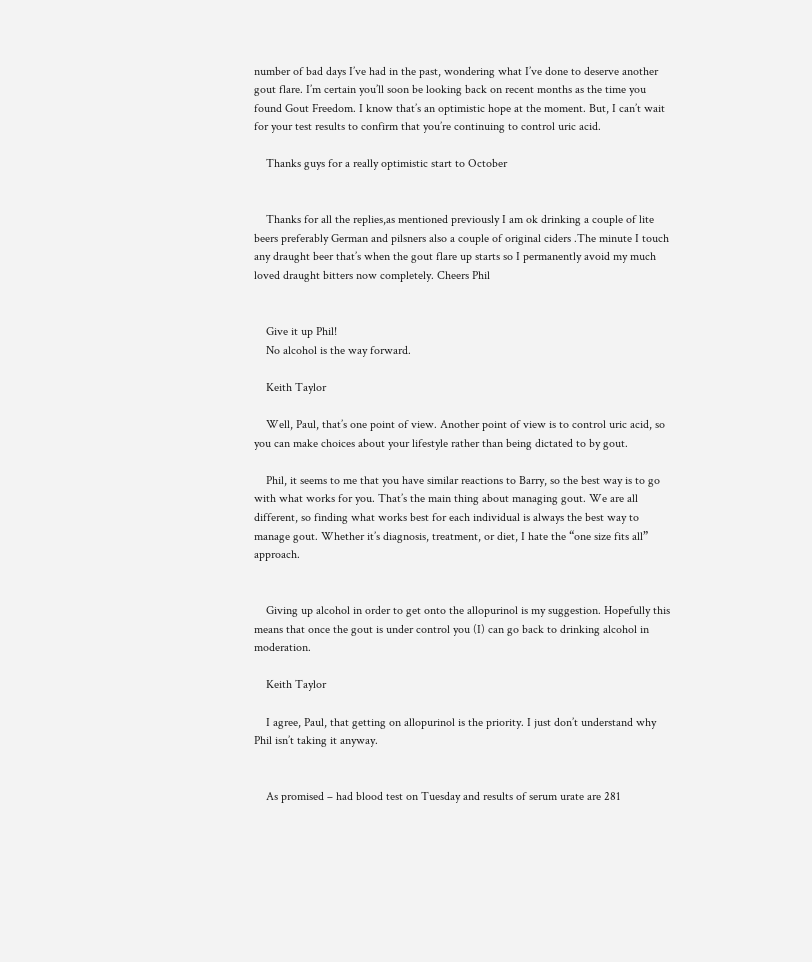number of bad days I’ve had in the past, wondering what I’ve done to deserve another gout flare. I’m certain you’ll soon be looking back on recent months as the time you found Gout Freedom. I know that’s an optimistic hope at the moment. But, I can’t wait for your test results to confirm that you’re continuing to control uric acid.

    Thanks guys for a really optimistic start to October


    Thanks for all the replies,as mentioned previously I am ok drinking a couple of lite beers preferably German and pilsners also a couple of original ciders .The minute I touch any draught beer that’s when the gout flare up starts so I permanently avoid my much loved draught bitters now completely. Cheers Phil


    Give it up Phil!
    No alcohol is the way forward.

    Keith Taylor

    Well, Paul, that’s one point of view. Another point of view is to control uric acid, so you can make choices about your lifestyle rather than being dictated to by gout.

    Phil, it seems to me that you have similar reactions to Barry, so the best way is to go with what works for you. That’s the main thing about managing gout. We are all different, so finding what works best for each individual is always the best way to manage gout. Whether it’s diagnosis, treatment, or diet, I hate the “one size fits all” approach.


    Giving up alcohol in order to get onto the allopurinol is my suggestion. Hopefully this means that once the gout is under control you (I) can go back to drinking alcohol in moderation.

    Keith Taylor

    I agree, Paul, that getting on allopurinol is the priority. I just don’t understand why Phil isn’t taking it anyway.


    As promised – had blood test on Tuesday and results of serum urate are 281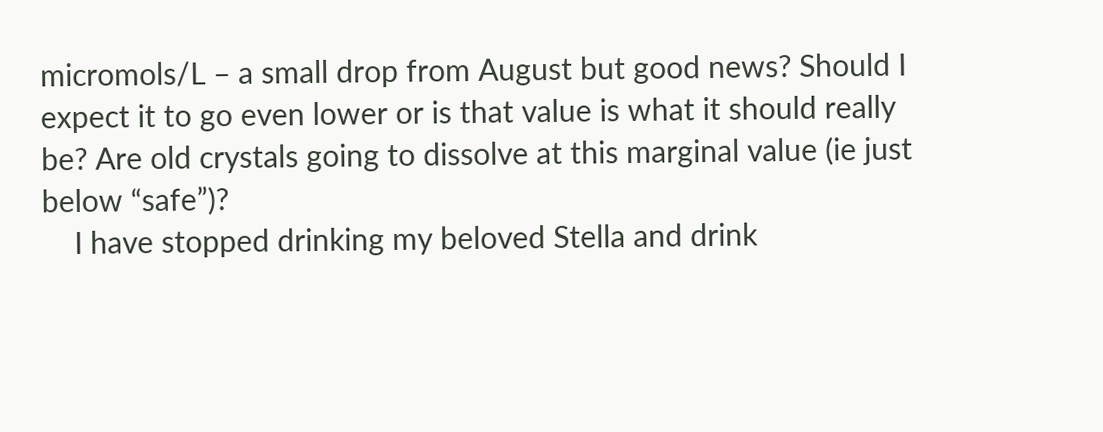micromols/L – a small drop from August but good news? Should I expect it to go even lower or is that value is what it should really be? Are old crystals going to dissolve at this marginal value (ie just below “safe”)?
    I have stopped drinking my beloved Stella and drink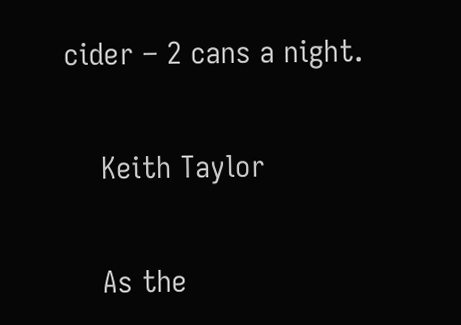cider – 2 cans a night.

    Keith Taylor

    As the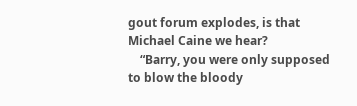gout forum explodes, is that Michael Caine we hear?
    “Barry, you were only supposed to blow the bloody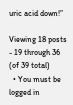uric acid down!”

Viewing 18 posts - 19 through 36 (of 39 total)
  • You must be logged in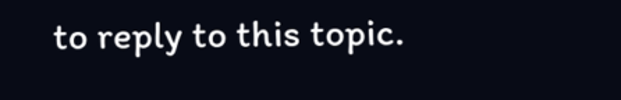to reply to this topic.